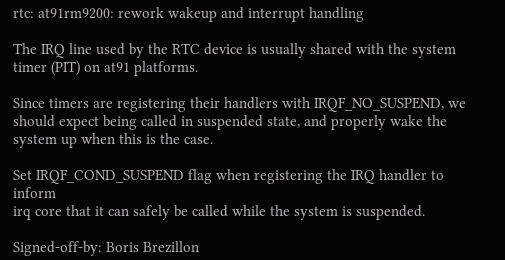rtc: at91rm9200: rework wakeup and interrupt handling

The IRQ line used by the RTC device is usually shared with the system
timer (PIT) on at91 platforms.

Since timers are registering their handlers with IRQF_NO_SUSPEND, we
should expect being called in suspended state, and properly wake the
system up when this is the case.

Set IRQF_COND_SUSPEND flag when registering the IRQ handler to inform
irq core that it can safely be called while the system is suspended.

Signed-off-by: Boris Brezillon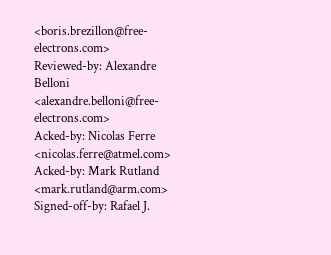<boris.brezillon@free-electrons.com>
Reviewed-by: Alexandre Belloni <alexandre.belloni@free-electrons.com>
Acked-by: Nicolas Ferre <nicolas.ferre@atmel.com>
Acked-by: Mark Rutland <mark.rutland@arm.com>
Signed-off-by: Rafael J.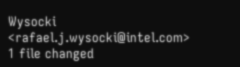Wysocki <rafael.j.wysocki@intel.com>
1 file changed